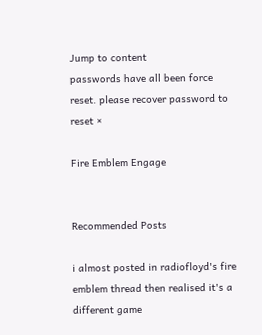Jump to content
passwords have all been force reset. please recover password to reset ×

Fire Emblem Engage


Recommended Posts

i almost posted in radiofloyd's fire emblem thread then realised it's a different game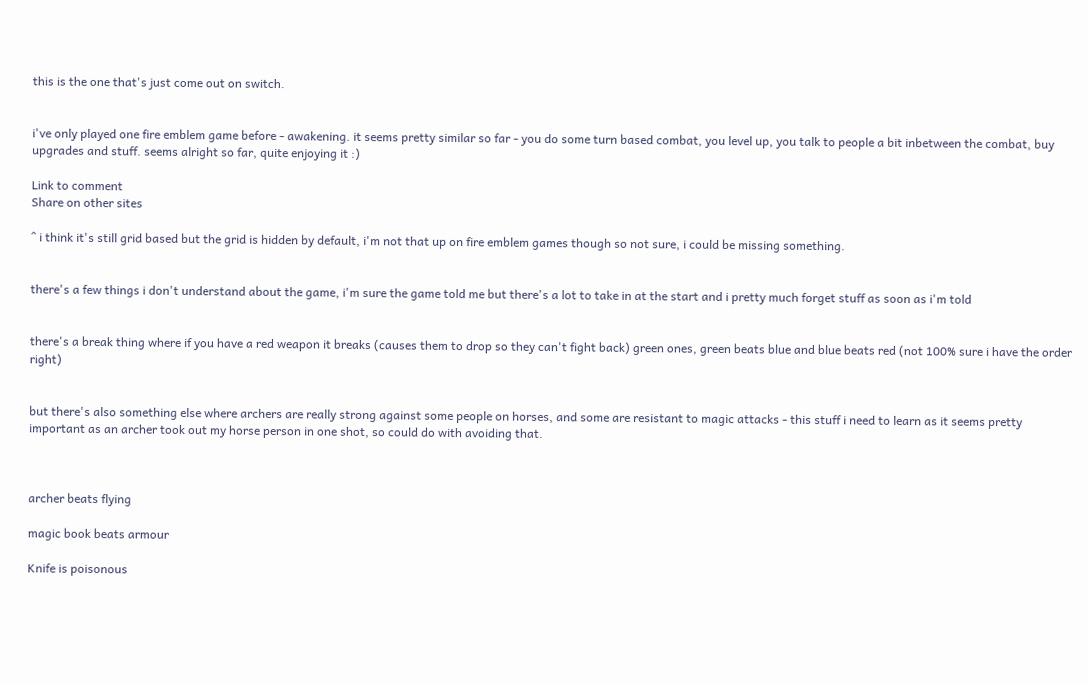this is the one that's just come out on switch.


i've only played one fire emblem game before - awakening. it seems pretty similar so far - you do some turn based combat, you level up, you talk to people a bit inbetween the combat, buy upgrades and stuff. seems alright so far, quite enjoying it :)

Link to comment
Share on other sites

^ i think it's still grid based but the grid is hidden by default, i'm not that up on fire emblem games though so not sure, i could be missing something.


there's a few things i don't understand about the game, i'm sure the game told me but there's a lot to take in at the start and i pretty much forget stuff as soon as i'm told


there's a break thing where if you have a red weapon it breaks (causes them to drop so they can't fight back) green ones, green beats blue and blue beats red (not 100% sure i have the order right)


but there's also something else where archers are really strong against some people on horses, and some are resistant to magic attacks - this stuff i need to learn as it seems pretty important as an archer took out my horse person in one shot, so could do with avoiding that.



archer beats flying

magic book beats armour

Knife is poisonous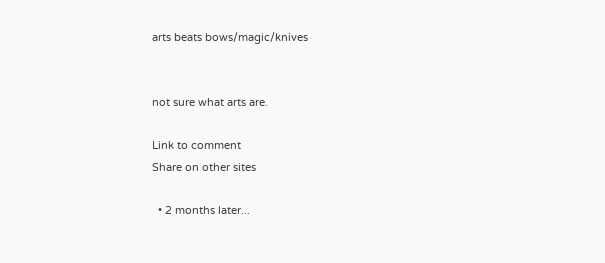arts beats bows/magic/knives


not sure what arts are.

Link to comment
Share on other sites

  • 2 months later...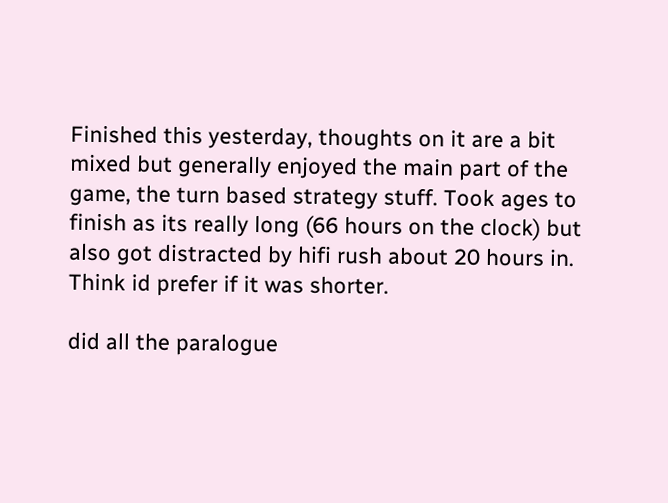Finished this yesterday, thoughts on it are a bit mixed but generally enjoyed the main part of the game, the turn based strategy stuff. Took ages to finish as its really long (66 hours on the clock) but also got distracted by hifi rush about 20 hours in. Think id prefer if it was shorter.

did all the paralogue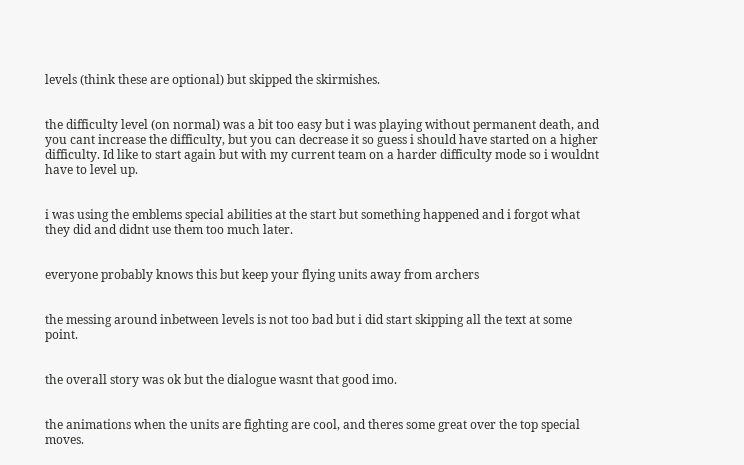levels (think these are optional) but skipped the skirmishes.


the difficulty level (on normal) was a bit too easy but i was playing without permanent death, and you cant increase the difficulty, but you can decrease it so guess i should have started on a higher difficulty. Id like to start again but with my current team on a harder difficulty mode so i wouldnt have to level up.


i was using the emblems special abilities at the start but something happened and i forgot what they did and didnt use them too much later.


everyone probably knows this but keep your flying units away from archers


the messing around inbetween levels is not too bad but i did start skipping all the text at some point.


the overall story was ok but the dialogue wasnt that good imo.


the animations when the units are fighting are cool, and theres some great over the top special moves.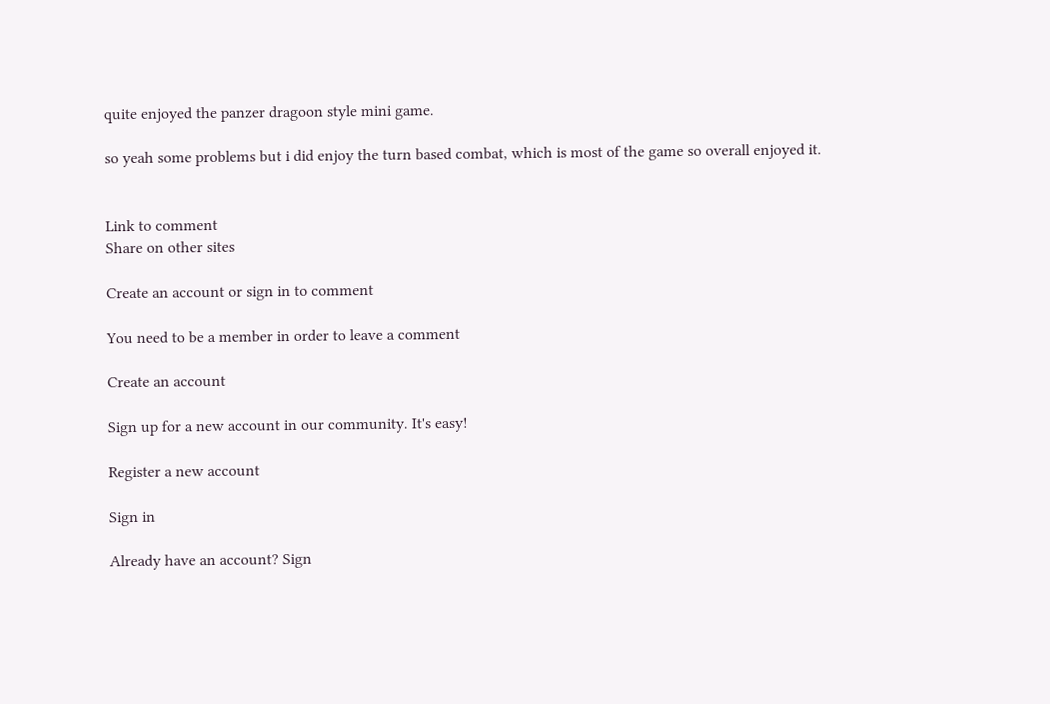quite enjoyed the panzer dragoon style mini game.

so yeah some problems but i did enjoy the turn based combat, which is most of the game so overall enjoyed it.


Link to comment
Share on other sites

Create an account or sign in to comment

You need to be a member in order to leave a comment

Create an account

Sign up for a new account in our community. It's easy!

Register a new account

Sign in

Already have an account? Sign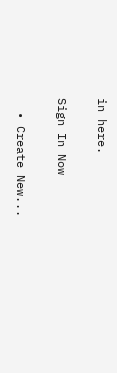in here.

Sign In Now

  • Create New...